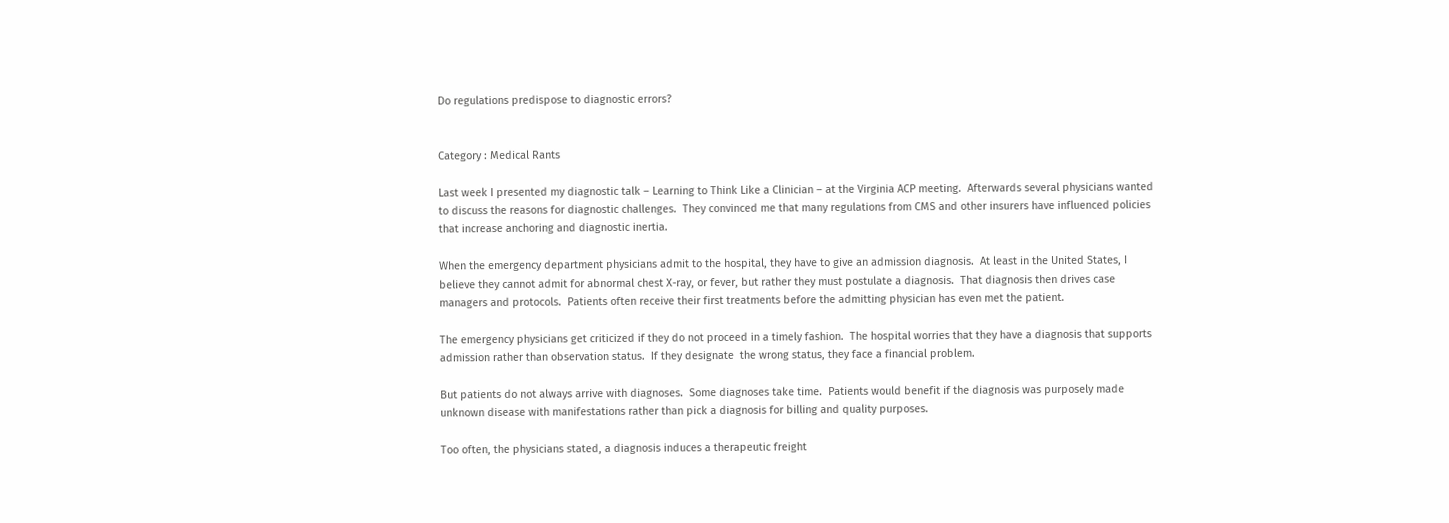Do regulations predispose to diagnostic errors?


Category : Medical Rants

Last week I presented my diagnostic talk – Learning to Think Like a Clinician – at the Virginia ACP meeting.  Afterwards several physicians wanted to discuss the reasons for diagnostic challenges.  They convinced me that many regulations from CMS and other insurers have influenced policies that increase anchoring and diagnostic inertia.

When the emergency department physicians admit to the hospital, they have to give an admission diagnosis.  At least in the United States, I believe they cannot admit for abnormal chest X-ray, or fever, but rather they must postulate a diagnosis.  That diagnosis then drives case managers and protocols.  Patients often receive their first treatments before the admitting physician has even met the patient.

The emergency physicians get criticized if they do not proceed in a timely fashion.  The hospital worries that they have a diagnosis that supports admission rather than observation status.  If they designate  the wrong status, they face a financial problem.

But patients do not always arrive with diagnoses.  Some diagnoses take time.  Patients would benefit if the diagnosis was purposely made unknown disease with manifestations rather than pick a diagnosis for billing and quality purposes.

Too often, the physicians stated, a diagnosis induces a therapeutic freight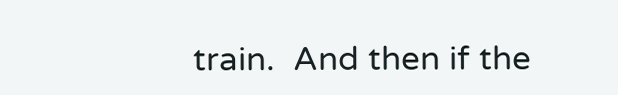train.  And then if the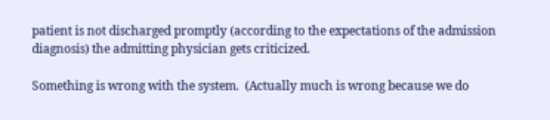patient is not discharged promptly (according to the expectations of the admission diagnosis) the admitting physician gets criticized.

Something is wrong with the system.  (Actually much is wrong because we do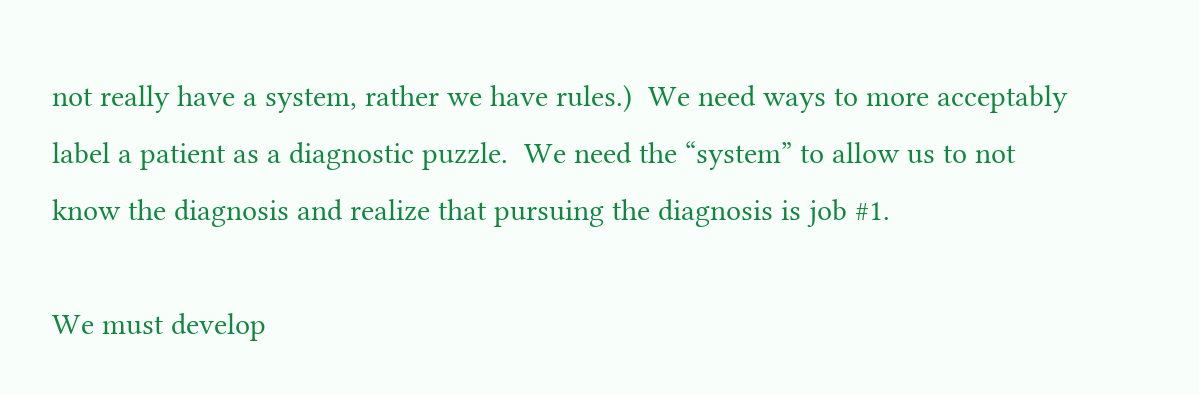not really have a system, rather we have rules.)  We need ways to more acceptably label a patient as a diagnostic puzzle.  We need the “system” to allow us to not know the diagnosis and realize that pursuing the diagnosis is job #1.

We must develop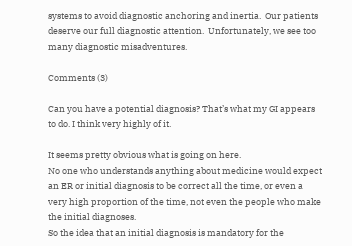systems to avoid diagnostic anchoring and inertia.  Our patients deserve our full diagnostic attention.  Unfortunately, we see too many diagnostic misadventures.

Comments (3)

Can you have a potential diagnosis? That’s what my GI appears to do. I think very highly of it.

It seems pretty obvious what is going on here.
No one who understands anything about medicine would expect an ER or initial diagnosis to be correct all the time, or even a very high proportion of the time, not even the people who make the initial diagnoses.
So the idea that an initial diagnosis is mandatory for the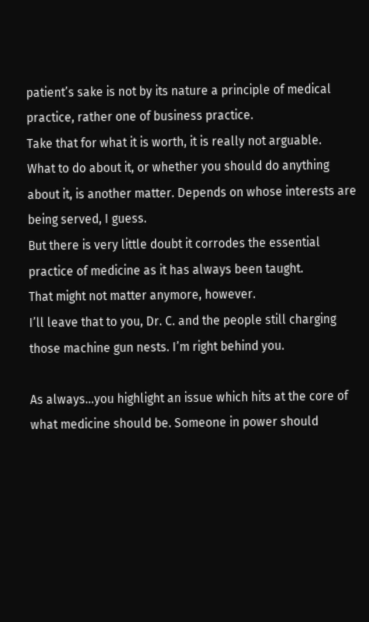patient’s sake is not by its nature a principle of medical practice, rather one of business practice.
Take that for what it is worth, it is really not arguable.
What to do about it, or whether you should do anything about it, is another matter. Depends on whose interests are being served, I guess.
But there is very little doubt it corrodes the essential practice of medicine as it has always been taught.
That might not matter anymore, however.
I’ll leave that to you, Dr. C. and the people still charging those machine gun nests. I’m right behind you.

As always…you highlight an issue which hits at the core of what medicine should be. Someone in power should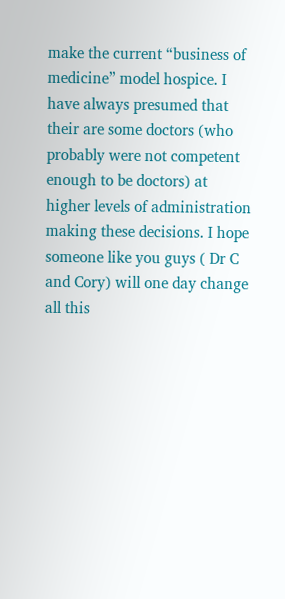make the current “business of medicine” model hospice. I have always presumed that their are some doctors (who probably were not competent enough to be doctors) at higher levels of administration making these decisions. I hope someone like you guys ( Dr C and Cory) will one day change all this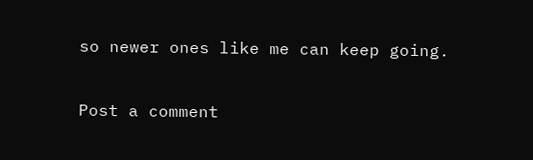so newer ones like me can keep going.

Post a comment